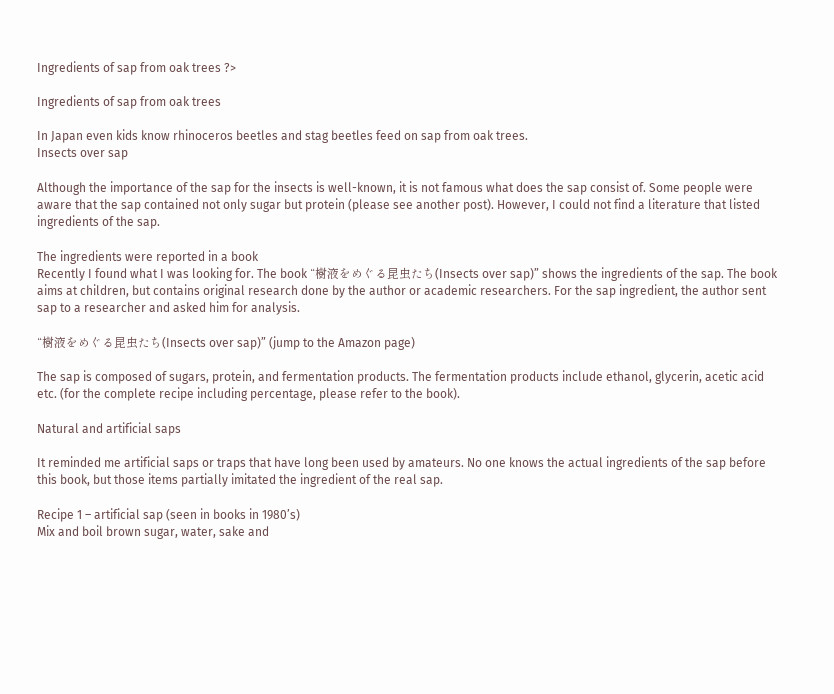Ingredients of sap from oak trees ?>

Ingredients of sap from oak trees

In Japan even kids know rhinoceros beetles and stag beetles feed on sap from oak trees.
Insects over sap

Although the importance of the sap for the insects is well-known, it is not famous what does the sap consist of. Some people were aware that the sap contained not only sugar but protein (please see another post). However, I could not find a literature that listed ingredients of the sap.

The ingredients were reported in a book
Recently I found what I was looking for. The book “樹液をめぐる昆虫たち(Insects over sap)” shows the ingredients of the sap. The book aims at children, but contains original research done by the author or academic researchers. For the sap ingredient, the author sent sap to a researcher and asked him for analysis.

“樹液をめぐる昆虫たち(Insects over sap)” (jump to the Amazon page)

The sap is composed of sugars, protein, and fermentation products. The fermentation products include ethanol, glycerin, acetic acid etc. (for the complete recipe including percentage, please refer to the book).

Natural and artificial saps

It reminded me artificial saps or traps that have long been used by amateurs. No one knows the actual ingredients of the sap before this book, but those items partially imitated the ingredient of the real sap.

Recipe 1 – artificial sap (seen in books in 1980’s)
Mix and boil brown sugar, water, sake and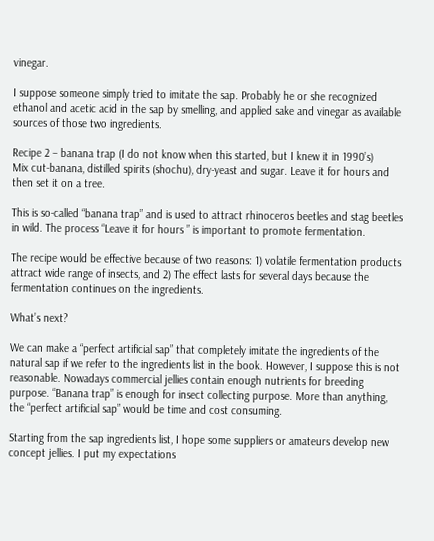vinegar.

I suppose someone simply tried to imitate the sap. Probably he or she recognized ethanol and acetic acid in the sap by smelling, and applied sake and vinegar as available sources of those two ingredients.

Recipe 2 – banana trap (I do not know when this started, but I knew it in 1990’s)
Mix cut-banana, distilled spirits (shochu), dry-yeast and sugar. Leave it for hours and then set it on a tree.

This is so-called “banana trap” and is used to attract rhinoceros beetles and stag beetles in wild. The process “Leave it for hours ” is important to promote fermentation.

The recipe would be effective because of two reasons: 1) volatile fermentation products attract wide range of insects, and 2) The effect lasts for several days because the fermentation continues on the ingredients.

What’s next?

We can make a “perfect artificial sap” that completely imitate the ingredients of the natural sap if we refer to the ingredients list in the book. However, I suppose this is not reasonable. Nowadays commercial jellies contain enough nutrients for breeding purpose. “Banana trap” is enough for insect collecting purpose. More than anything, the “perfect artificial sap” would be time and cost consuming.

Starting from the sap ingredients list, I hope some suppliers or amateurs develop new concept jellies. I put my expectations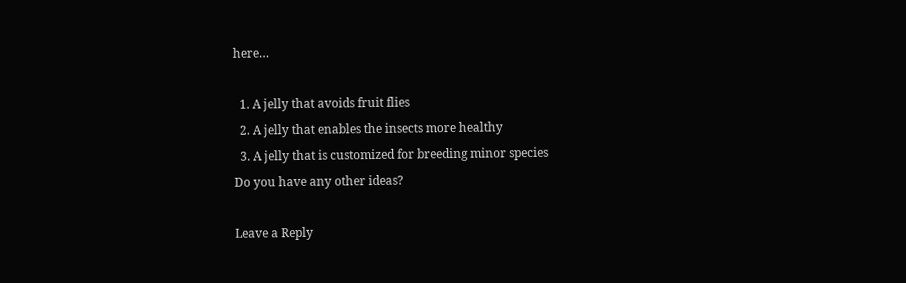here…

  1. A jelly that avoids fruit flies
  2. A jelly that enables the insects more healthy
  3. A jelly that is customized for breeding minor species
Do you have any other ideas?

Leave a Reply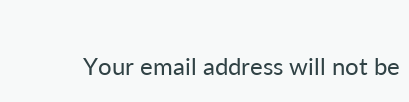Your email address will not be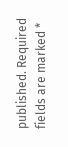published. Required fields are marked *